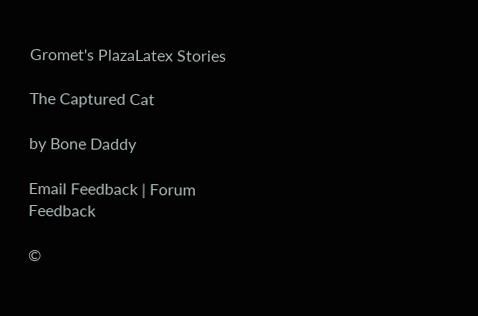Gromet's PlazaLatex Stories

The Captured Cat

by Bone Daddy

Email Feedback | Forum Feedback

©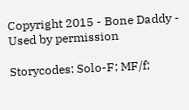Copyright 2015 - Bone Daddy - Used by permission

Storycodes: Solo-F; MF/f;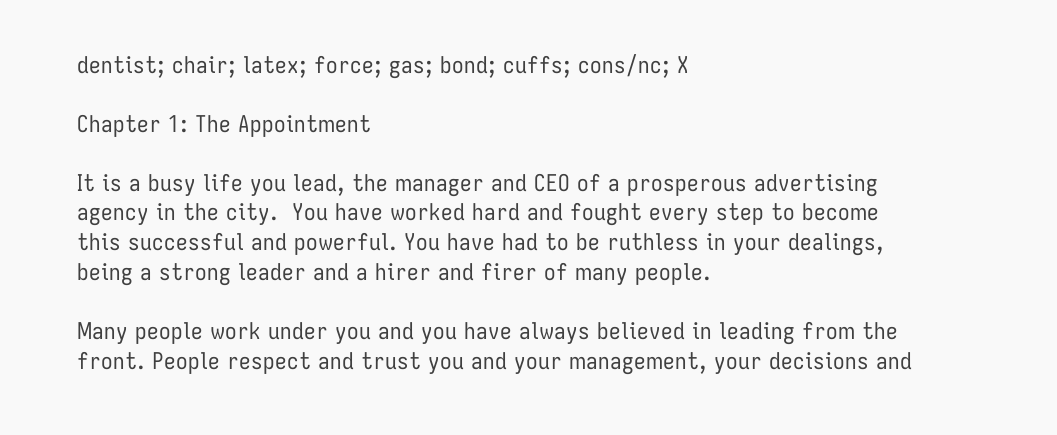dentist; chair; latex; force; gas; bond; cuffs; cons/nc; X

Chapter 1: The Appointment

It is a busy life you lead, the manager and CEO of a prosperous advertising agency in the city.  You have worked hard and fought every step to become this successful and powerful. You have had to be ruthless in your dealings, being a strong leader and a hirer and firer of many people.

Many people work under you and you have always believed in leading from the front. People respect and trust you and your management, your decisions and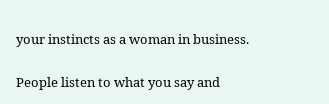your instincts as a woman in business.

People listen to what you say and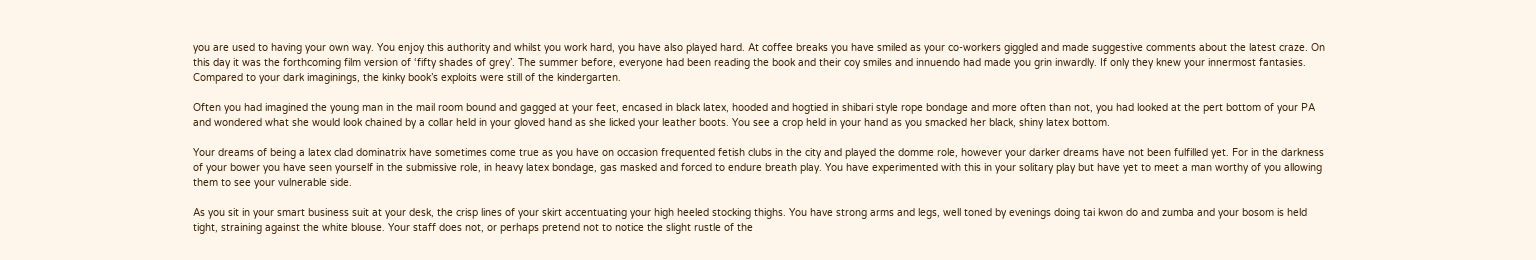you are used to having your own way. You enjoy this authority and whilst you work hard, you have also played hard. At coffee breaks you have smiled as your co-workers giggled and made suggestive comments about the latest craze. On this day it was the forthcoming film version of ‘fifty shades of grey’. The summer before, everyone had been reading the book and their coy smiles and innuendo had made you grin inwardly. If only they knew your innermost fantasies. Compared to your dark imaginings, the kinky book’s exploits were still of the kindergarten.

Often you had imagined the young man in the mail room bound and gagged at your feet, encased in black latex, hooded and hogtied in shibari style rope bondage and more often than not, you had looked at the pert bottom of your PA and wondered what she would look chained by a collar held in your gloved hand as she licked your leather boots. You see a crop held in your hand as you smacked her black, shiny latex bottom.

Your dreams of being a latex clad dominatrix have sometimes come true as you have on occasion frequented fetish clubs in the city and played the domme role, however your darker dreams have not been fulfilled yet. For in the darkness of your bower you have seen yourself in the submissive role, in heavy latex bondage, gas masked and forced to endure breath play. You have experimented with this in your solitary play but have yet to meet a man worthy of you allowing them to see your vulnerable side.

As you sit in your smart business suit at your desk, the crisp lines of your skirt accentuating your high heeled stocking thighs. You have strong arms and legs, well toned by evenings doing tai kwon do and zumba and your bosom is held tight, straining against the white blouse. Your staff does not, or perhaps pretend not to notice the slight rustle of the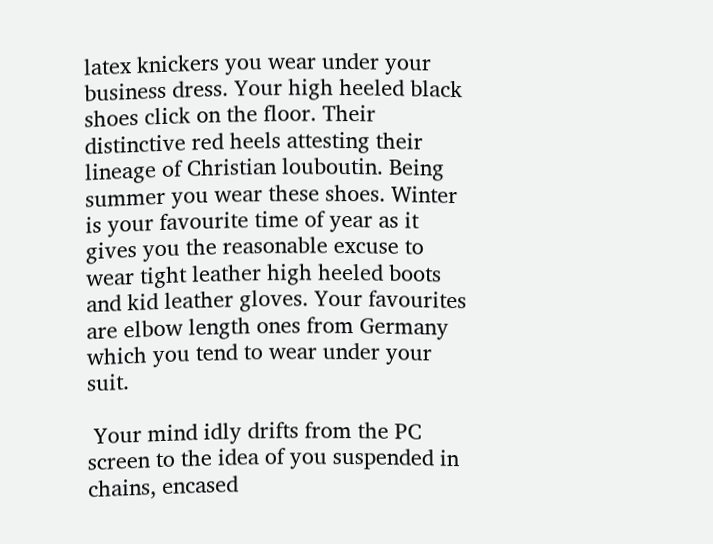latex knickers you wear under your business dress. Your high heeled black shoes click on the floor. Their distinctive red heels attesting their lineage of Christian louboutin. Being summer you wear these shoes. Winter is your favourite time of year as it gives you the reasonable excuse to wear tight leather high heeled boots and kid leather gloves. Your favourites are elbow length ones from Germany which you tend to wear under your suit.

 Your mind idly drifts from the PC screen to the idea of you suspended in chains, encased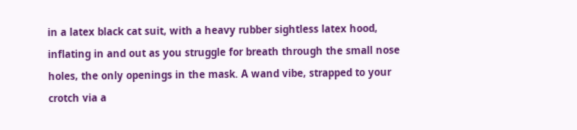in a latex black cat suit, with a heavy rubber sightless latex hood, inflating in and out as you struggle for breath through the small nose holes, the only openings in the mask. A wand vibe, strapped to your crotch via a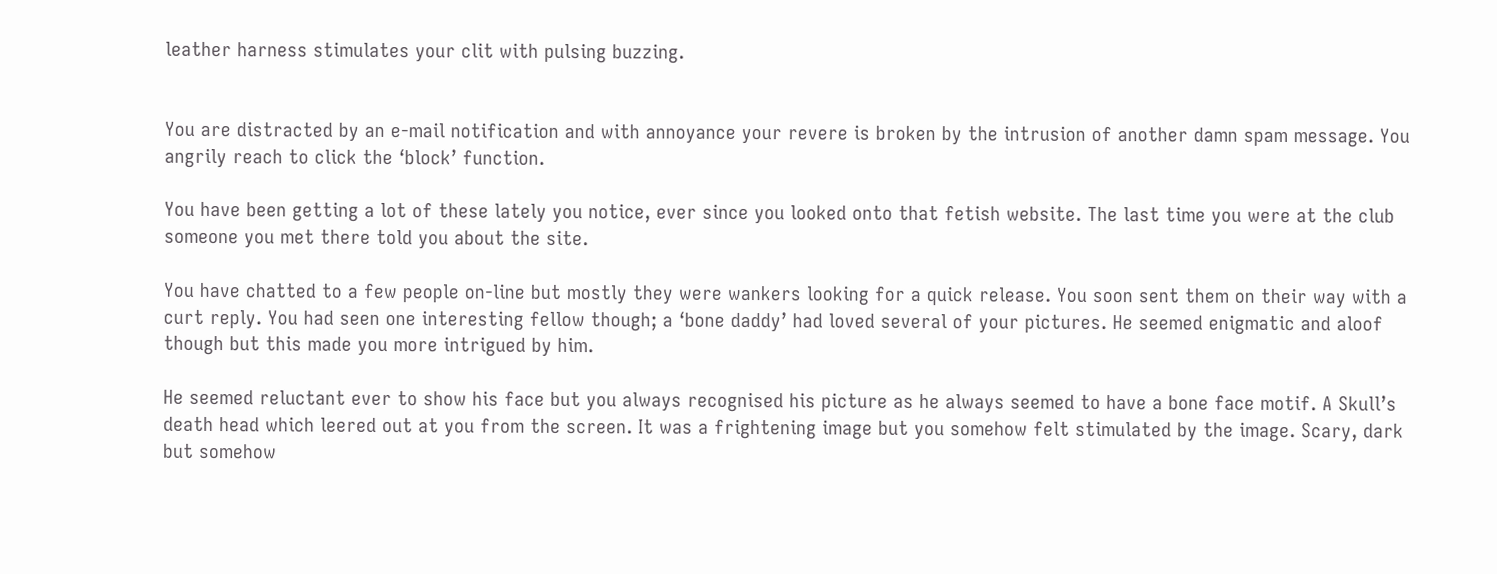leather harness stimulates your clit with pulsing buzzing.


You are distracted by an e-mail notification and with annoyance your revere is broken by the intrusion of another damn spam message. You angrily reach to click the ‘block’ function.

You have been getting a lot of these lately you notice, ever since you looked onto that fetish website. The last time you were at the club someone you met there told you about the site.

You have chatted to a few people on-line but mostly they were wankers looking for a quick release. You soon sent them on their way with a curt reply. You had seen one interesting fellow though; a ‘bone daddy’ had loved several of your pictures. He seemed enigmatic and aloof though but this made you more intrigued by him.

He seemed reluctant ever to show his face but you always recognised his picture as he always seemed to have a bone face motif. A Skull’s death head which leered out at you from the screen. It was a frightening image but you somehow felt stimulated by the image. Scary, dark but somehow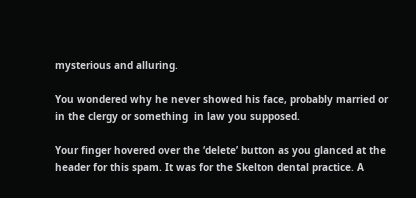mysterious and alluring.

You wondered why he never showed his face, probably married or in the clergy or something  in law you supposed.

Your finger hovered over the ‘delete’ button as you glanced at the header for this spam. It was for the Skelton dental practice. A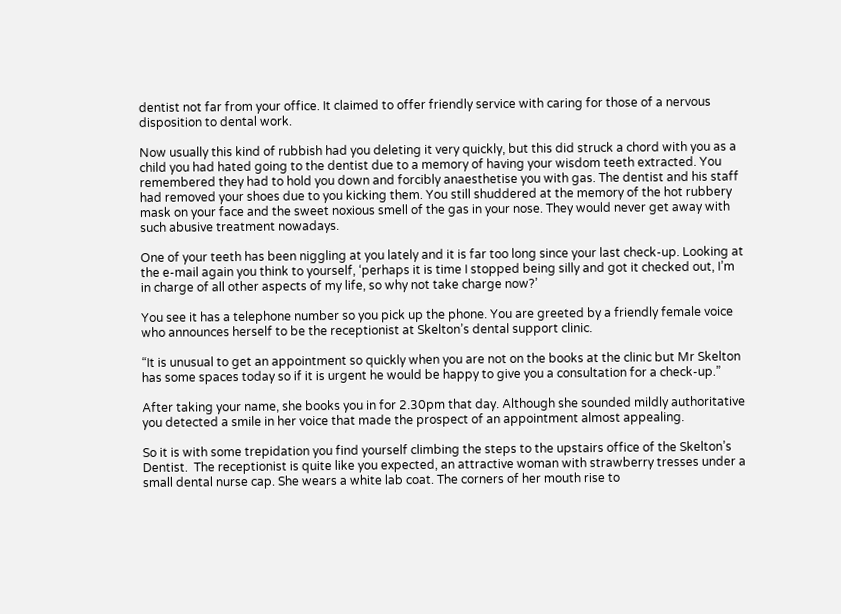dentist not far from your office. It claimed to offer friendly service with caring for those of a nervous disposition to dental work.

Now usually this kind of rubbish had you deleting it very quickly, but this did struck a chord with you as a child you had hated going to the dentist due to a memory of having your wisdom teeth extracted. You remembered they had to hold you down and forcibly anaesthetise you with gas. The dentist and his staff had removed your shoes due to you kicking them. You still shuddered at the memory of the hot rubbery mask on your face and the sweet noxious smell of the gas in your nose. They would never get away with such abusive treatment nowadays.

One of your teeth has been niggling at you lately and it is far too long since your last check-up. Looking at the e-mail again you think to yourself, ‘perhaps it is time I stopped being silly and got it checked out, I’m in charge of all other aspects of my life, so why not take charge now?’

You see it has a telephone number so you pick up the phone. You are greeted by a friendly female voice who announces herself to be the receptionist at Skelton’s dental support clinic.

“It is unusual to get an appointment so quickly when you are not on the books at the clinic but Mr Skelton has some spaces today so if it is urgent he would be happy to give you a consultation for a check-up.”

After taking your name, she books you in for 2.30pm that day. Although she sounded mildly authoritative you detected a smile in her voice that made the prospect of an appointment almost appealing.

So it is with some trepidation you find yourself climbing the steps to the upstairs office of the Skelton’s Dentist.  The receptionist is quite like you expected, an attractive woman with strawberry tresses under a small dental nurse cap. She wears a white lab coat. The corners of her mouth rise to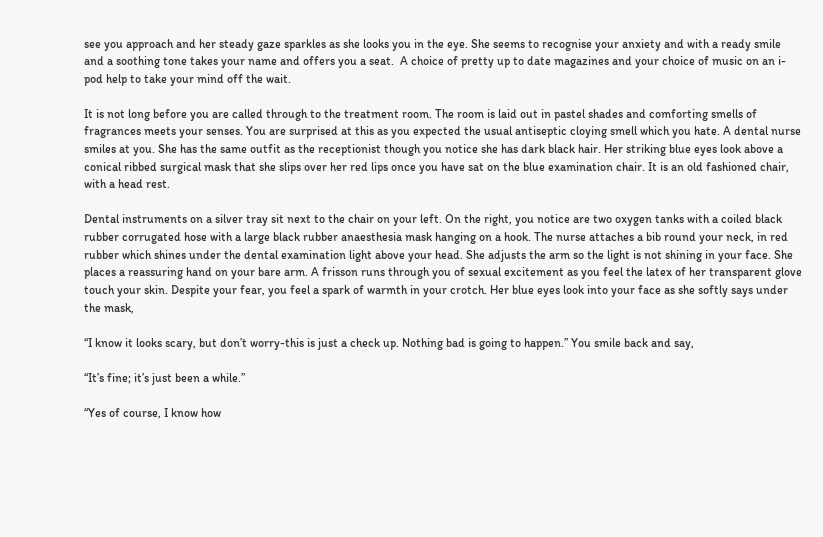see you approach and her steady gaze sparkles as she looks you in the eye. She seems to recognise your anxiety and with a ready smile and a soothing tone takes your name and offers you a seat.  A choice of pretty up to date magazines and your choice of music on an i-pod help to take your mind off the wait.

It is not long before you are called through to the treatment room. The room is laid out in pastel shades and comforting smells of fragrances meets your senses. You are surprised at this as you expected the usual antiseptic cloying smell which you hate. A dental nurse smiles at you. She has the same outfit as the receptionist though you notice she has dark black hair. Her striking blue eyes look above a conical ribbed surgical mask that she slips over her red lips once you have sat on the blue examination chair. It is an old fashioned chair, with a head rest.

Dental instruments on a silver tray sit next to the chair on your left. On the right, you notice are two oxygen tanks with a coiled black rubber corrugated hose with a large black rubber anaesthesia mask hanging on a hook. The nurse attaches a bib round your neck, in red rubber which shines under the dental examination light above your head. She adjusts the arm so the light is not shining in your face. She places a reassuring hand on your bare arm. A frisson runs through you of sexual excitement as you feel the latex of her transparent glove touch your skin. Despite your fear, you feel a spark of warmth in your crotch. Her blue eyes look into your face as she softly says under the mask,

“I know it looks scary, but don’t worry-this is just a check up. Nothing bad is going to happen.” You smile back and say,

“It’s fine; it’s just been a while.”

“Yes of course, I know how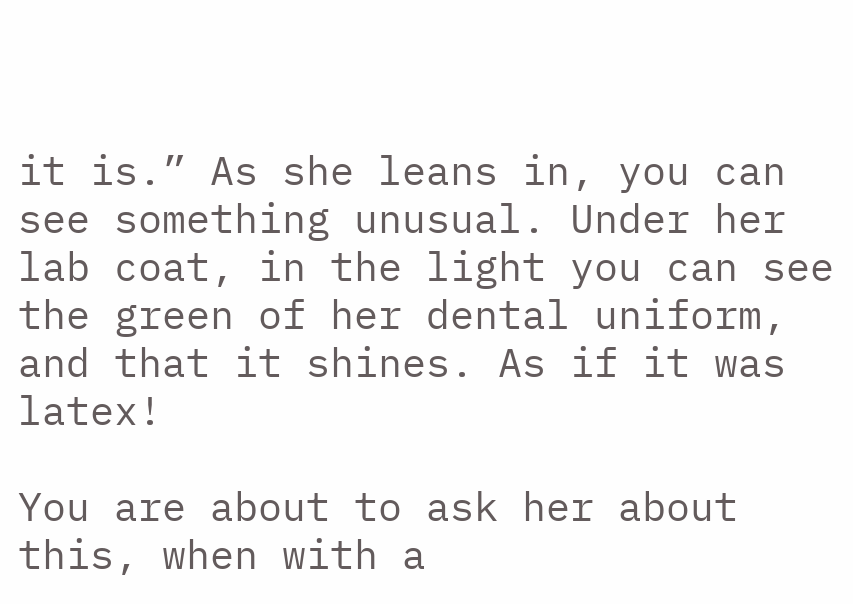it is.” As she leans in, you can see something unusual. Under her lab coat, in the light you can see the green of her dental uniform, and that it shines. As if it was latex!

You are about to ask her about this, when with a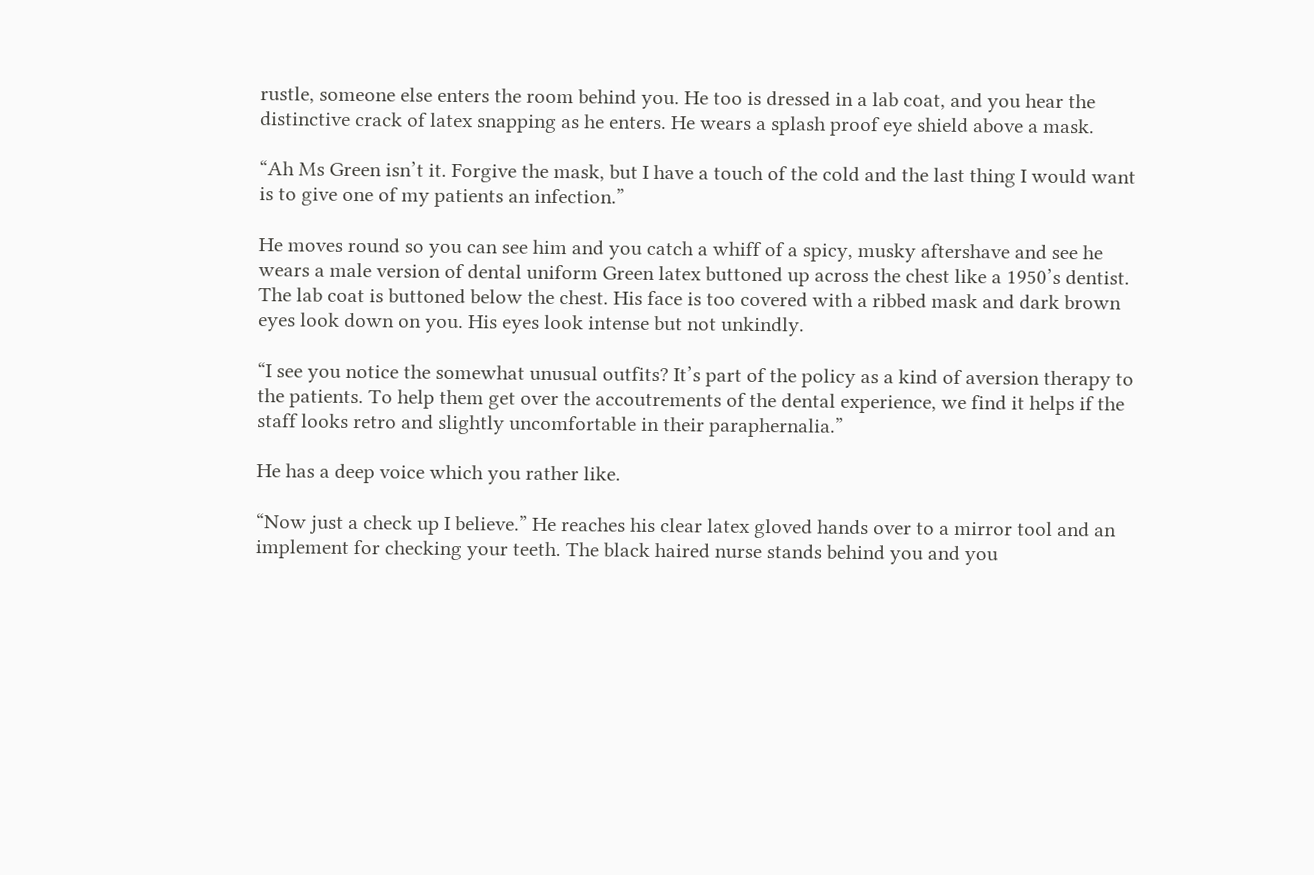rustle, someone else enters the room behind you. He too is dressed in a lab coat, and you hear the distinctive crack of latex snapping as he enters. He wears a splash proof eye shield above a mask.

“Ah Ms Green isn’t it. Forgive the mask, but I have a touch of the cold and the last thing I would want is to give one of my patients an infection.”

He moves round so you can see him and you catch a whiff of a spicy, musky aftershave and see he wears a male version of dental uniform Green latex buttoned up across the chest like a 1950’s dentist. The lab coat is buttoned below the chest. His face is too covered with a ribbed mask and dark brown eyes look down on you. His eyes look intense but not unkindly.

“I see you notice the somewhat unusual outfits? It’s part of the policy as a kind of aversion therapy to the patients. To help them get over the accoutrements of the dental experience, we find it helps if the staff looks retro and slightly uncomfortable in their paraphernalia.”

He has a deep voice which you rather like.

“Now just a check up I believe.” He reaches his clear latex gloved hands over to a mirror tool and an implement for checking your teeth. The black haired nurse stands behind you and you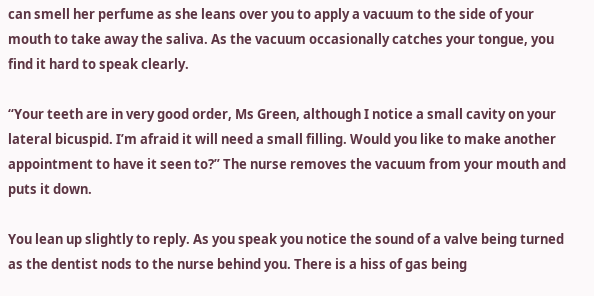can smell her perfume as she leans over you to apply a vacuum to the side of your mouth to take away the saliva. As the vacuum occasionally catches your tongue, you find it hard to speak clearly.

“Your teeth are in very good order, Ms Green, although I notice a small cavity on your lateral bicuspid. I’m afraid it will need a small filling. Would you like to make another appointment to have it seen to?” The nurse removes the vacuum from your mouth and puts it down.

You lean up slightly to reply. As you speak you notice the sound of a valve being turned as the dentist nods to the nurse behind you. There is a hiss of gas being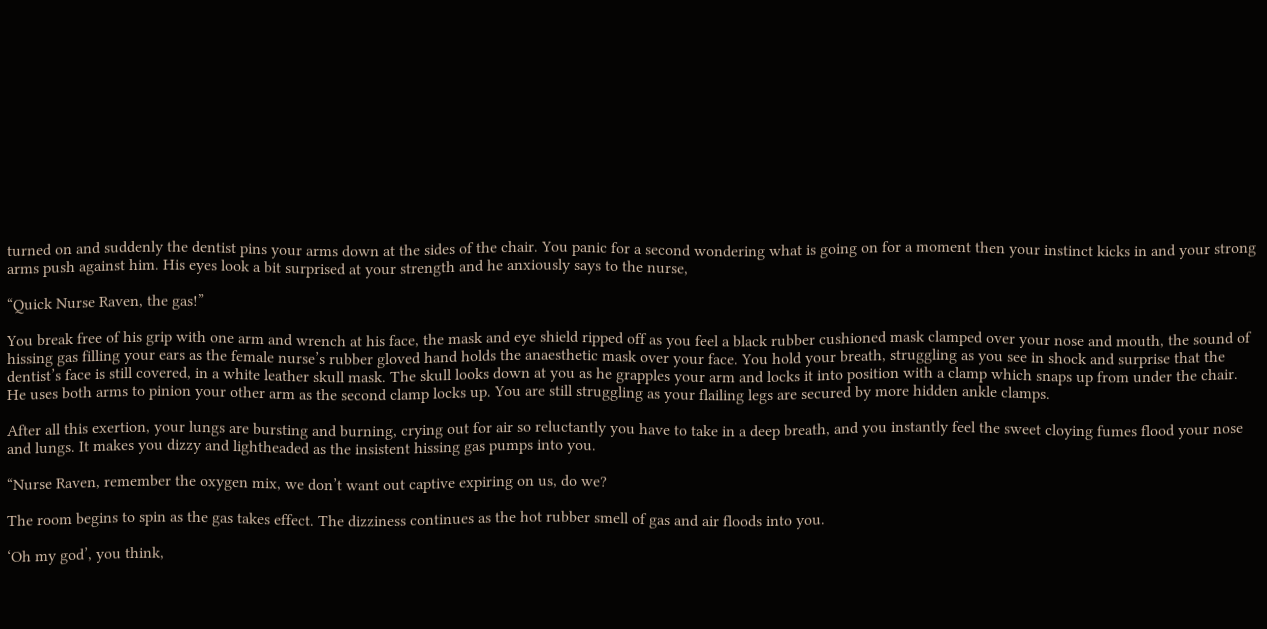turned on and suddenly the dentist pins your arms down at the sides of the chair. You panic for a second wondering what is going on for a moment then your instinct kicks in and your strong arms push against him. His eyes look a bit surprised at your strength and he anxiously says to the nurse,

“Quick Nurse Raven, the gas!”

You break free of his grip with one arm and wrench at his face, the mask and eye shield ripped off as you feel a black rubber cushioned mask clamped over your nose and mouth, the sound of hissing gas filling your ears as the female nurse’s rubber gloved hand holds the anaesthetic mask over your face. You hold your breath, struggling as you see in shock and surprise that the dentist’s face is still covered, in a white leather skull mask. The skull looks down at you as he grapples your arm and locks it into position with a clamp which snaps up from under the chair. He uses both arms to pinion your other arm as the second clamp locks up. You are still struggling as your flailing legs are secured by more hidden ankle clamps.

After all this exertion, your lungs are bursting and burning, crying out for air so reluctantly you have to take in a deep breath, and you instantly feel the sweet cloying fumes flood your nose and lungs. It makes you dizzy and lightheaded as the insistent hissing gas pumps into you.

“Nurse Raven, remember the oxygen mix, we don’t want out captive expiring on us, do we?

The room begins to spin as the gas takes effect. The dizziness continues as the hot rubber smell of gas and air floods into you.

‘Oh my god’, you think,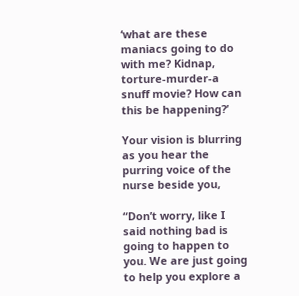‘what are these maniacs going to do with me? Kidnap, torture-murder-a snuff movie? How can this be happening?’

Your vision is blurring as you hear the purring voice of the nurse beside you,

“Don’t worry, like I said nothing bad is going to happen to you. We are just going to help you explore a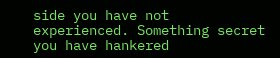side you have not experienced. Something secret you have hankered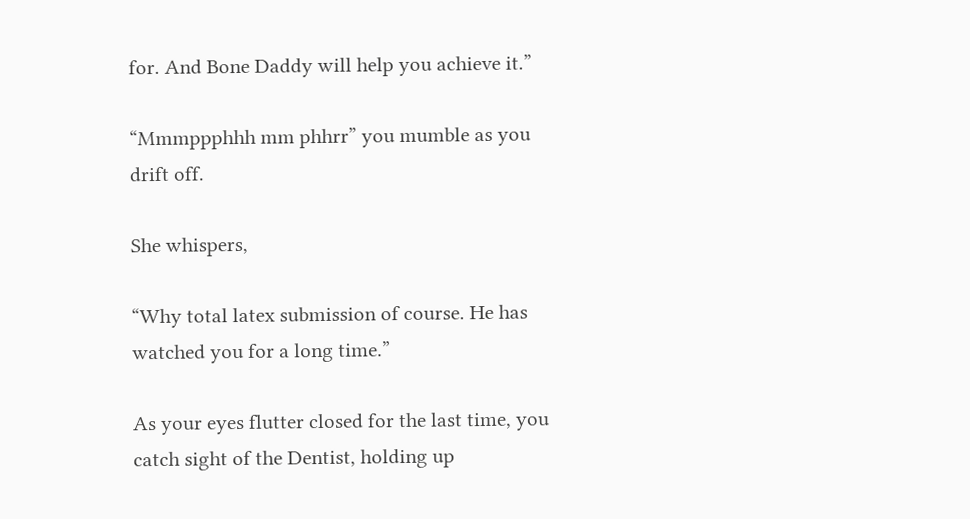for. And Bone Daddy will help you achieve it.”

“Mmmppphhh mm phhrr” you mumble as you drift off.

She whispers,

“Why total latex submission of course. He has watched you for a long time.”

As your eyes flutter closed for the last time, you catch sight of the Dentist, holding up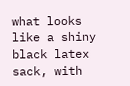what looks like a shiny black latex sack, with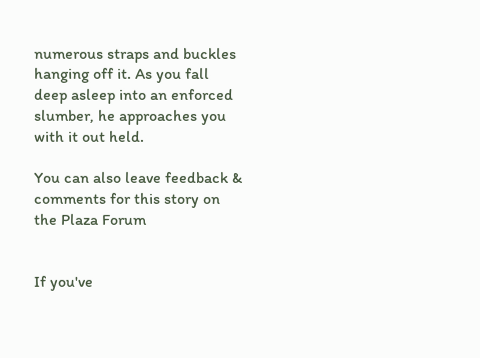numerous straps and buckles hanging off it. As you fall deep asleep into an enforced slumber, he approaches you with it out held.

You can also leave feedback & comments for this story on the Plaza Forum


If you've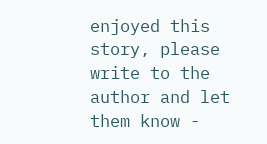enjoyed this story, please write to the author and let them know -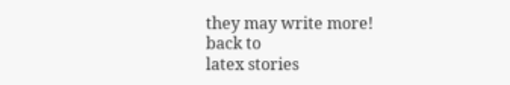they may write more!
back to
latex stories